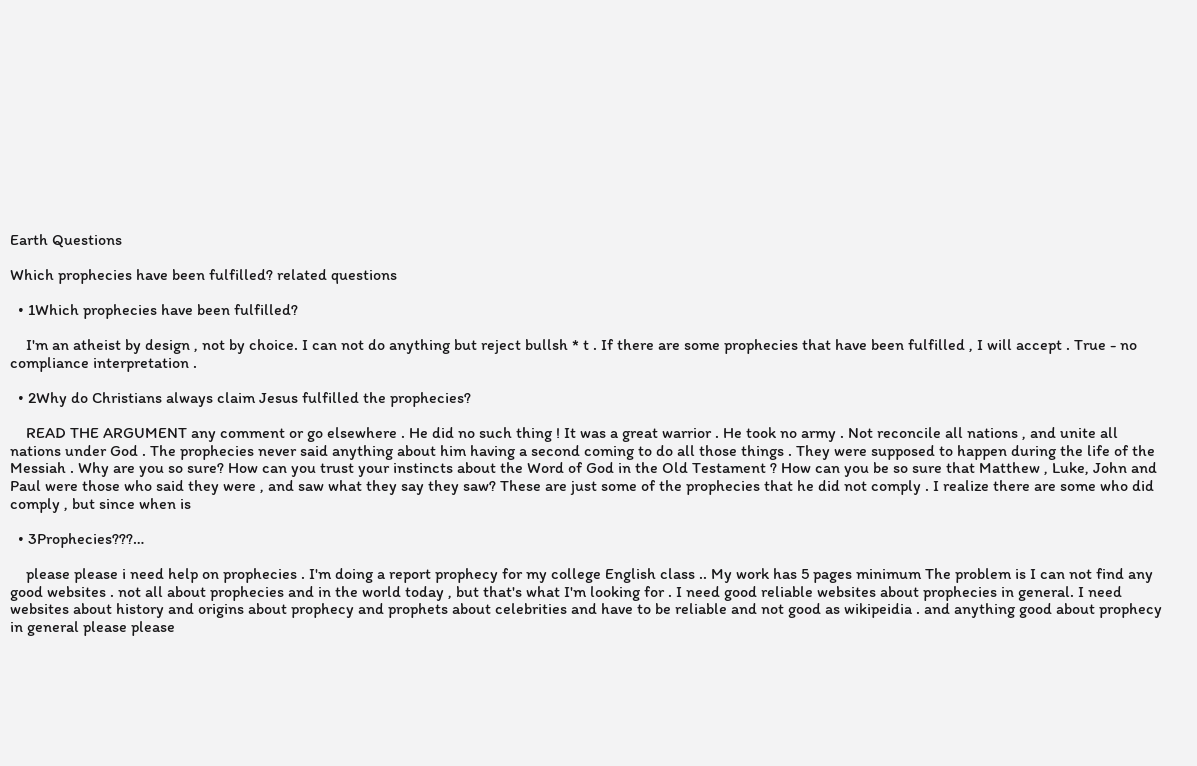Earth Questions

Which prophecies have been fulfilled? related questions

  • 1Which prophecies have been fulfilled?

    I'm an atheist by design , not by choice. I can not do anything but reject bullsh * t . If there are some prophecies that have been fulfilled , I will accept . True - no compliance interpretation .

  • 2Why do Christians always claim Jesus fulfilled the prophecies?

    READ THE ARGUMENT any comment or go elsewhere . He did no such thing ! It was a great warrior . He took no army . Not reconcile all nations , and unite all nations under God . The prophecies never said anything about him having a second coming to do all those things . They were supposed to happen during the life of the Messiah . Why are you so sure? How can you trust your instincts about the Word of God in the Old Testament ? How can you be so sure that Matthew , Luke, John and Paul were those who said they were , and saw what they say they saw? These are just some of the prophecies that he did not comply . I realize there are some who did comply , but since when is

  • 3Prophecies???…

    please please i need help on prophecies . I'm doing a report prophecy for my college English class .. My work has 5 pages minimum The problem is I can not find any good websites . not all about prophecies and in the world today , but that's what I'm looking for . I need good reliable websites about prophecies in general. I need websites about history and origins about prophecy and prophets about celebrities and have to be reliable and not good as wikipeidia . and anything good about prophecy in general please please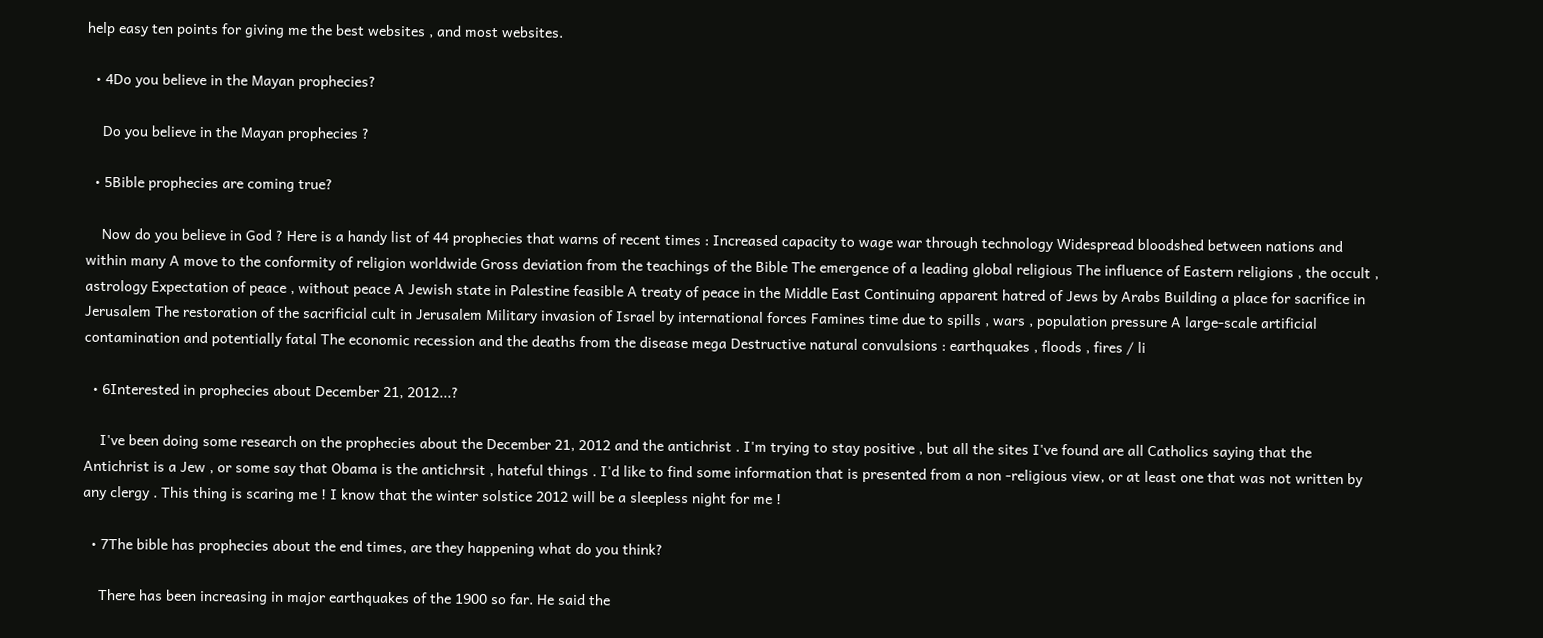help easy ten points for giving me the best websites , and most websites.

  • 4Do you believe in the Mayan prophecies?

    Do you believe in the Mayan prophecies ?

  • 5Bible prophecies are coming true?

    Now do you believe in God ? Here is a handy list of 44 prophecies that warns of recent times : Increased capacity to wage war through technology Widespread bloodshed between nations and within many A move to the conformity of religion worldwide Gross deviation from the teachings of the Bible The emergence of a leading global religious The influence of Eastern religions , the occult , astrology Expectation of peace , without peace A Jewish state in Palestine feasible A treaty of peace in the Middle East Continuing apparent hatred of Jews by Arabs Building a place for sacrifice in Jerusalem The restoration of the sacrificial cult in Jerusalem Military invasion of Israel by international forces Famines time due to spills , wars , population pressure A large-scale artificial contamination and potentially fatal The economic recession and the deaths from the disease mega Destructive natural convulsions : earthquakes , floods , fires / li

  • 6Interested in prophecies about December 21, 2012...?

    I've been doing some research on the prophecies about the December 21, 2012 and the antichrist . I'm trying to stay positive , but all the sites I've found are all Catholics saying that the Antichrist is a Jew , or some say that Obama is the antichrsit , hateful things . I'd like to find some information that is presented from a non -religious view, or at least one that was not written by any clergy . This thing is scaring me ! I know that the winter solstice 2012 will be a sleepless night for me !

  • 7The bible has prophecies about the end times, are they happening what do you think?

    There has been increasing in major earthquakes of the 1900 so far. He said the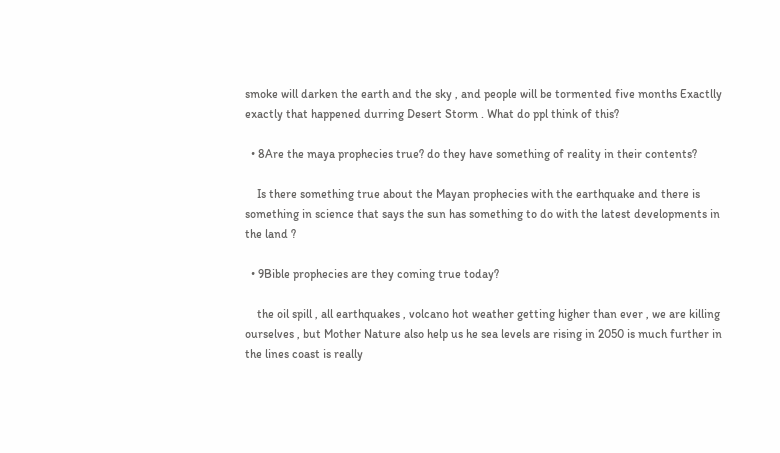smoke will darken the earth and the sky , and people will be tormented five months Exactlly exactly that happened durring Desert Storm . What do ppl think of this?

  • 8Are the maya prophecies true? do they have something of reality in their contents?

    Is there something true about the Mayan prophecies with the earthquake and there is something in science that says the sun has something to do with the latest developments in the land ?

  • 9Bible prophecies are they coming true today?

    the oil spill , all earthquakes , volcano hot weather getting higher than ever , we are killing ourselves , but Mother Nature also help us he sea levels are rising in 2050 is much further in the lines coast is really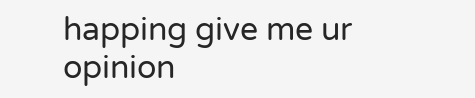happing give me ur opinion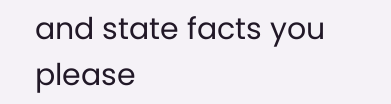and state facts you please